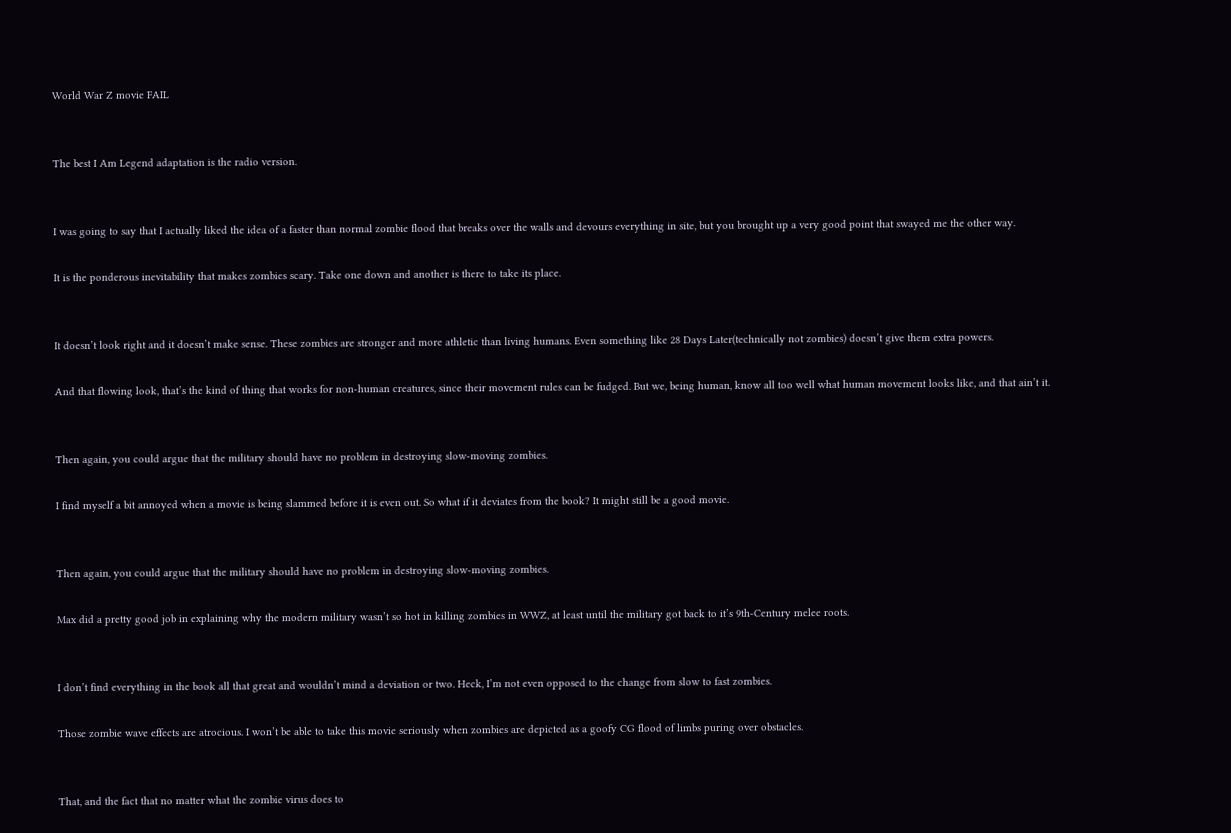World War Z movie FAIL


The best I Am Legend adaptation is the radio version.


I was going to say that I actually liked the idea of a faster than normal zombie flood that breaks over the walls and devours everything in site, but you brought up a very good point that swayed me the other way.

It is the ponderous inevitability that makes zombies scary. Take one down and another is there to take its place.


It doesn’t look right and it doesn’t make sense. These zombies are stronger and more athletic than living humans. Even something like 28 Days Later(technically not zombies) doesn’t give them extra powers.

And that flowing look, that’s the kind of thing that works for non-human creatures, since their movement rules can be fudged. But we, being human, know all too well what human movement looks like, and that ain’t it.


Then again, you could argue that the military should have no problem in destroying slow-moving zombies.

I find myself a bit annoyed when a movie is being slammed before it is even out. So what if it deviates from the book? It might still be a good movie.


Then again, you could argue that the military should have no problem in destroying slow-moving zombies.

Max did a pretty good job in explaining why the modern military wasn’t so hot in killing zombies in WWZ, at least until the military got back to it’s 9th-Century melee roots.


I don’t find everything in the book all that great and wouldn’t mind a deviation or two. Heck, I’m not even opposed to the change from slow to fast zombies.

Those zombie wave effects are atrocious. I won’t be able to take this movie seriously when zombies are depicted as a goofy CG flood of limbs puring over obstacles.


That, and the fact that no matter what the zombie virus does to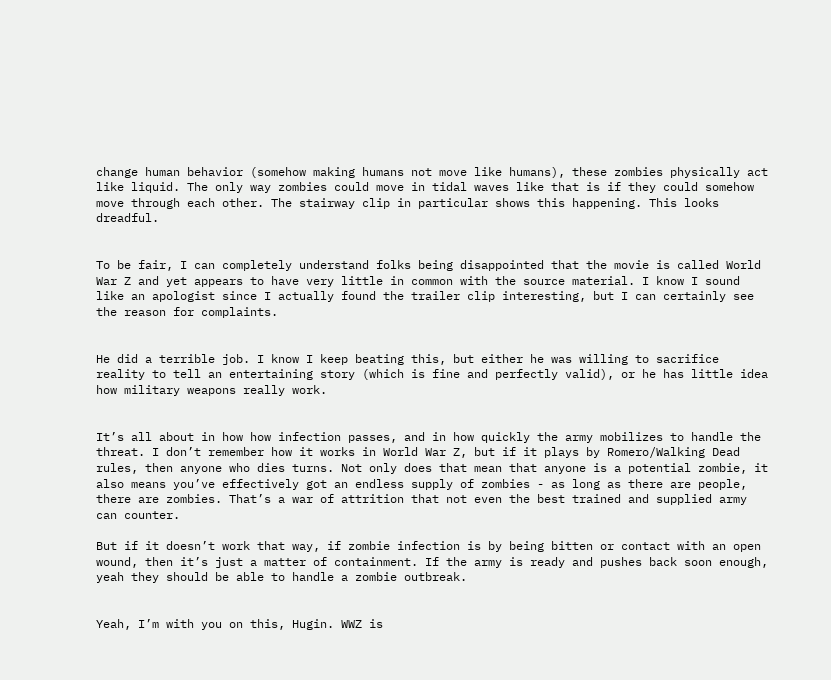change human behavior (somehow making humans not move like humans), these zombies physically act like liquid. The only way zombies could move in tidal waves like that is if they could somehow move through each other. The stairway clip in particular shows this happening. This looks dreadful.


To be fair, I can completely understand folks being disappointed that the movie is called World War Z and yet appears to have very little in common with the source material. I know I sound like an apologist since I actually found the trailer clip interesting, but I can certainly see the reason for complaints.


He did a terrible job. I know I keep beating this, but either he was willing to sacrifice reality to tell an entertaining story (which is fine and perfectly valid), or he has little idea how military weapons really work.


It’s all about in how how infection passes, and in how quickly the army mobilizes to handle the threat. I don’t remember how it works in World War Z, but if it plays by Romero/Walking Dead rules, then anyone who dies turns. Not only does that mean that anyone is a potential zombie, it also means you’ve effectively got an endless supply of zombies - as long as there are people, there are zombies. That’s a war of attrition that not even the best trained and supplied army can counter.

But if it doesn’t work that way, if zombie infection is by being bitten or contact with an open wound, then it’s just a matter of containment. If the army is ready and pushes back soon enough, yeah they should be able to handle a zombie outbreak.


Yeah, I’m with you on this, Hugin. WWZ is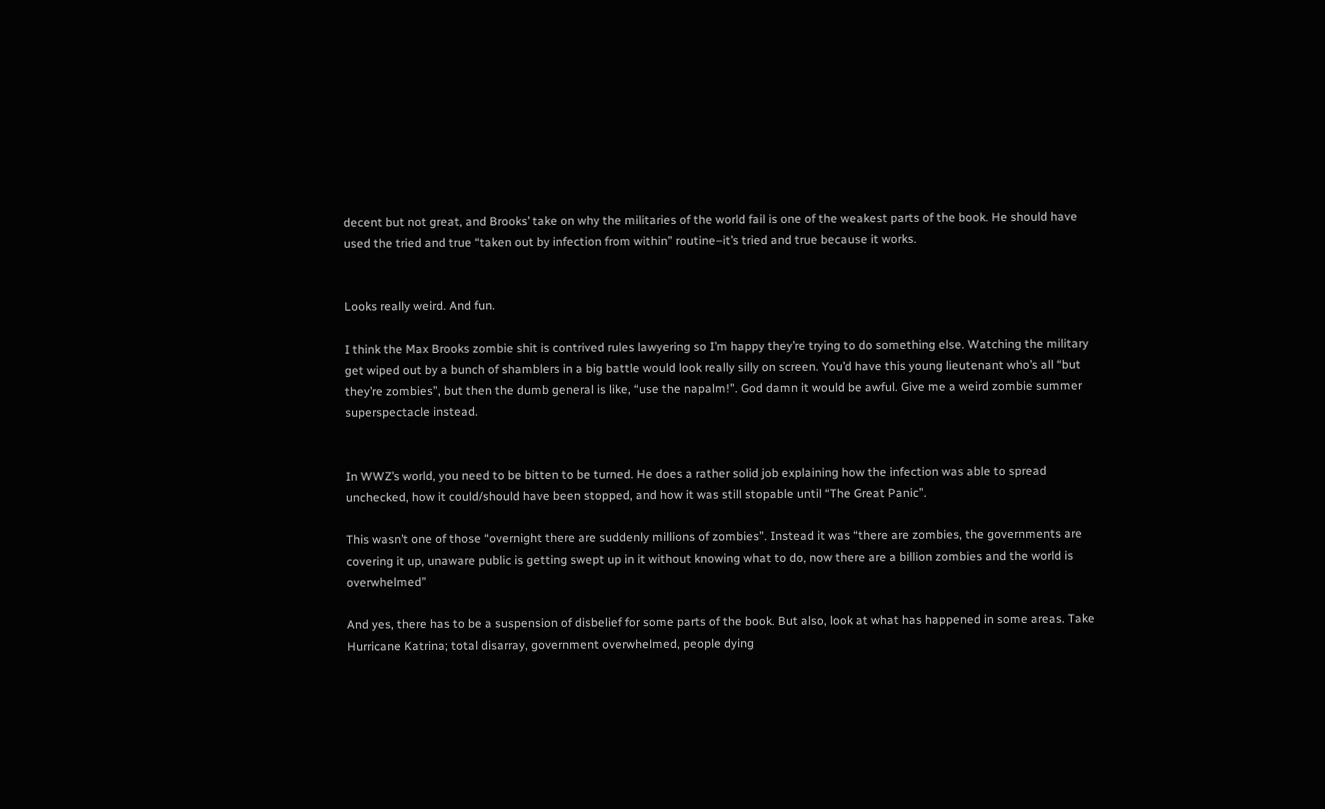decent but not great, and Brooks’ take on why the militaries of the world fail is one of the weakest parts of the book. He should have used the tried and true “taken out by infection from within” routine–it’s tried and true because it works.


Looks really weird. And fun.

I think the Max Brooks zombie shit is contrived rules lawyering so I’m happy they’re trying to do something else. Watching the military get wiped out by a bunch of shamblers in a big battle would look really silly on screen. You’d have this young lieutenant who’s all “but they’re zombies”, but then the dumb general is like, “use the napalm!”. God damn it would be awful. Give me a weird zombie summer superspectacle instead.


In WWZ’s world, you need to be bitten to be turned. He does a rather solid job explaining how the infection was able to spread unchecked, how it could/should have been stopped, and how it was still stopable until “The Great Panic”.

This wasn’t one of those “overnight there are suddenly millions of zombies”. Instead it was “there are zombies, the governments are covering it up, unaware public is getting swept up in it without knowing what to do, now there are a billion zombies and the world is overwhelmed”

And yes, there has to be a suspension of disbelief for some parts of the book. But also, look at what has happened in some areas. Take Hurricane Katrina; total disarray, government overwhelmed, people dying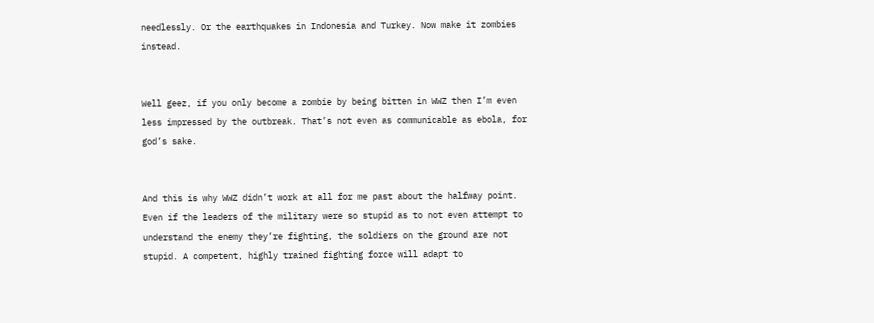needlessly. Or the earthquakes in Indonesia and Turkey. Now make it zombies instead.


Well geez, if you only become a zombie by being bitten in WWZ then I’m even less impressed by the outbreak. That’s not even as communicable as ebola, for god’s sake.


And this is why WWZ didn’t work at all for me past about the halfway point. Even if the leaders of the military were so stupid as to not even attempt to understand the enemy they’re fighting, the soldiers on the ground are not stupid. A competent, highly trained fighting force will adapt to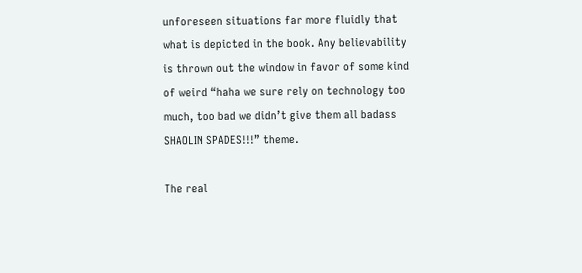unforeseen situations far more fluidly that what is depicted in the book. Any believability is thrown out the window in favor of some kind of weird “haha we sure rely on technology too much, too bad we didn’t give them all badass SHAOLIN SPADES!!!” theme.

The real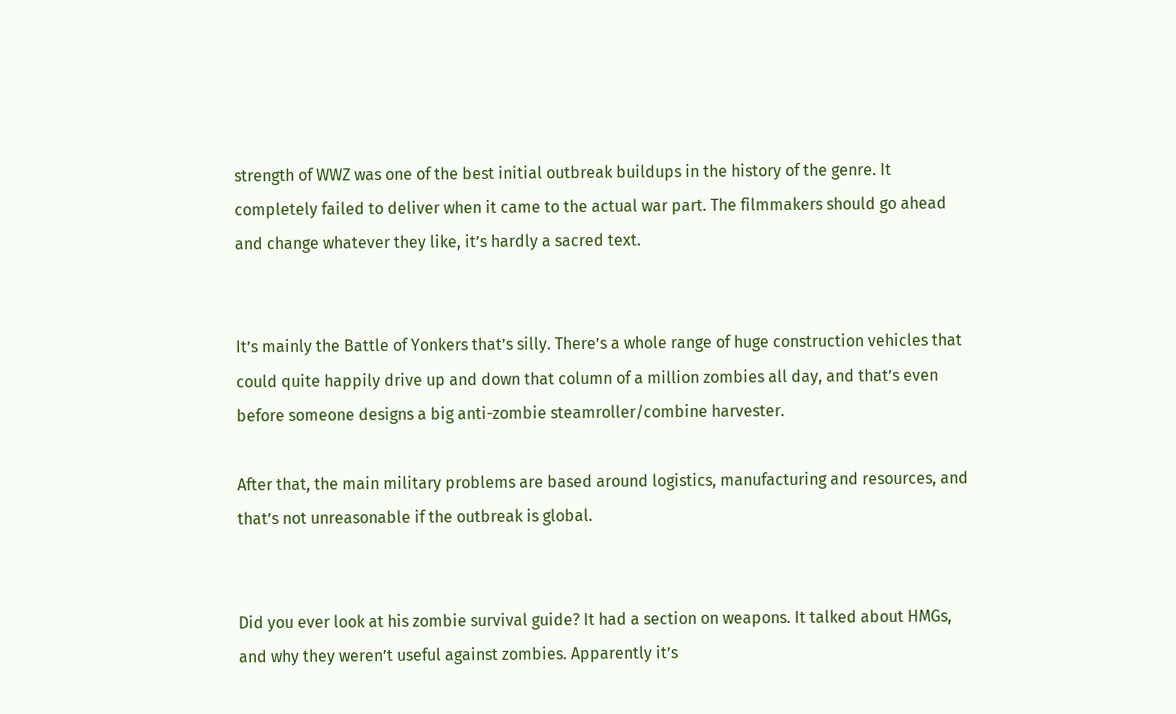strength of WWZ was one of the best initial outbreak buildups in the history of the genre. It completely failed to deliver when it came to the actual war part. The filmmakers should go ahead and change whatever they like, it’s hardly a sacred text.


It’s mainly the Battle of Yonkers that’s silly. There’s a whole range of huge construction vehicles that could quite happily drive up and down that column of a million zombies all day, and that’s even before someone designs a big anti-zombie steamroller/combine harvester.

After that, the main military problems are based around logistics, manufacturing and resources, and that’s not unreasonable if the outbreak is global.


Did you ever look at his zombie survival guide? It had a section on weapons. It talked about HMGs, and why they weren’t useful against zombies. Apparently it’s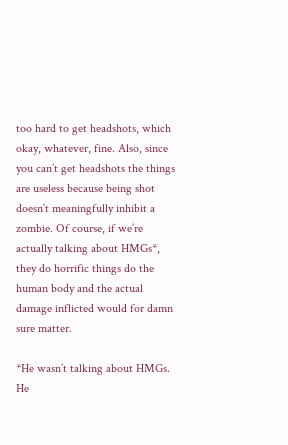too hard to get headshots, which okay, whatever, fine. Also, since you can’t get headshots the things are useless because being shot doesn’t meaningfully inhibit a zombie. Of course, if we’re actually talking about HMGs*, they do horrific things do the human body and the actual damage inflicted would for damn sure matter.

*He wasn’t talking about HMGs. He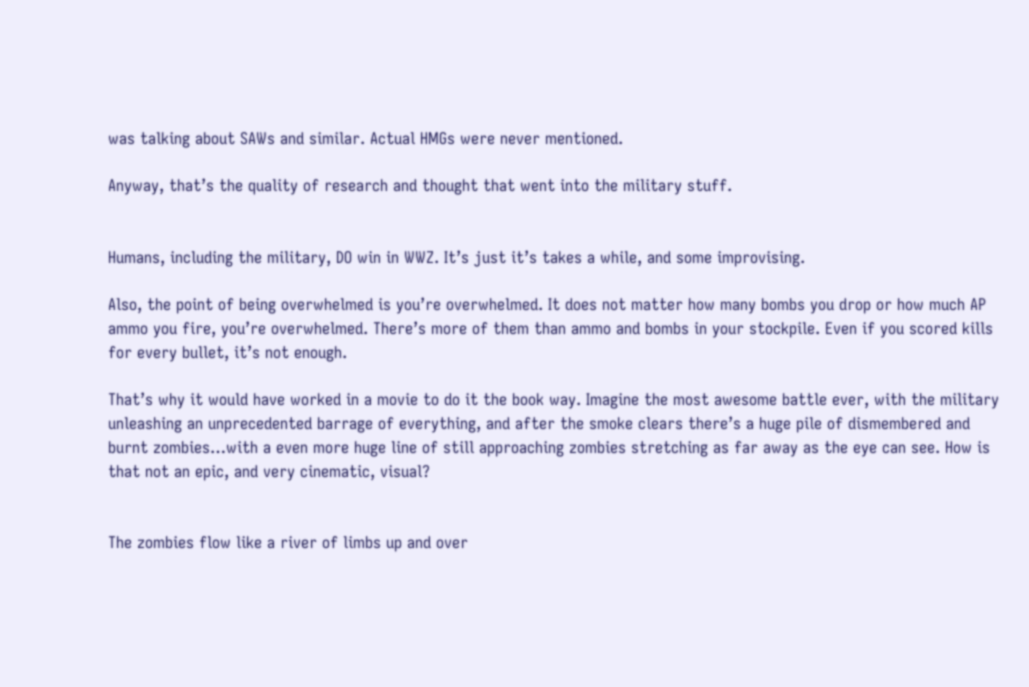was talking about SAWs and similar. Actual HMGs were never mentioned.

Anyway, that’s the quality of research and thought that went into the military stuff.


Humans, including the military, DO win in WWZ. It’s just it’s takes a while, and some improvising.

Also, the point of being overwhelmed is you’re overwhelmed. It does not matter how many bombs you drop or how much AP ammo you fire, you’re overwhelmed. There’s more of them than ammo and bombs in your stockpile. Even if you scored kills for every bullet, it’s not enough.

That’s why it would have worked in a movie to do it the book way. Imagine the most awesome battle ever, with the military unleashing an unprecedented barrage of everything, and after the smoke clears there’s a huge pile of dismembered and burnt zombies…with a even more huge line of still approaching zombies stretching as far away as the eye can see. How is that not an epic, and very cinematic, visual?


The zombies flow like a river of limbs up and over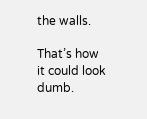the walls.

That’s how it could look dumb.